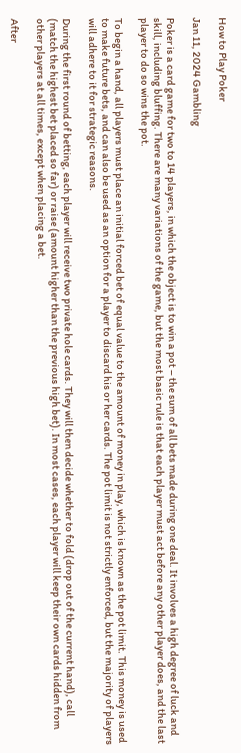How to Play Poker

Jan 11, 2024 Gambling

Poker is a card game for two to 14 players, in which the object is to win a pot – the sum of all bets made during one deal. It involves a high degree of luck and skill, including bluffing. There are many variations of the game, but the most basic rule is that each player must act before any other player does, and the last player to do so wins the pot.

To begin a hand, all players must place an initial forced bet of equal value to the amount of money in play, which is known as the pot limit. This money is used to make future bets, and can also be used as an option for a player to discard his or her cards. The pot limit is not strictly enforced, but the majority of players will adhere to it for strategic reasons.

During the first round of betting, each player will receive two private hole cards. They will then decide whether to fold (drop out of the current hand), call (match the highest bet placed so far) or raise (amount higher than the previous high bet). In most cases, each player will keep their own cards hidden from other players at all times, except when placing a bet.

After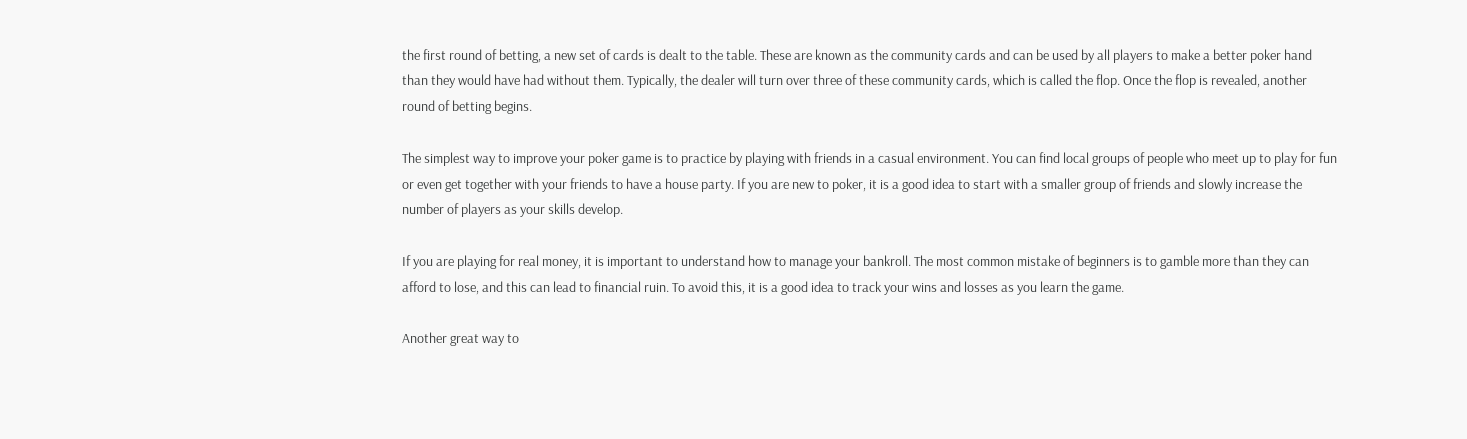the first round of betting, a new set of cards is dealt to the table. These are known as the community cards and can be used by all players to make a better poker hand than they would have had without them. Typically, the dealer will turn over three of these community cards, which is called the flop. Once the flop is revealed, another round of betting begins.

The simplest way to improve your poker game is to practice by playing with friends in a casual environment. You can find local groups of people who meet up to play for fun or even get together with your friends to have a house party. If you are new to poker, it is a good idea to start with a smaller group of friends and slowly increase the number of players as your skills develop.

If you are playing for real money, it is important to understand how to manage your bankroll. The most common mistake of beginners is to gamble more than they can afford to lose, and this can lead to financial ruin. To avoid this, it is a good idea to track your wins and losses as you learn the game.

Another great way to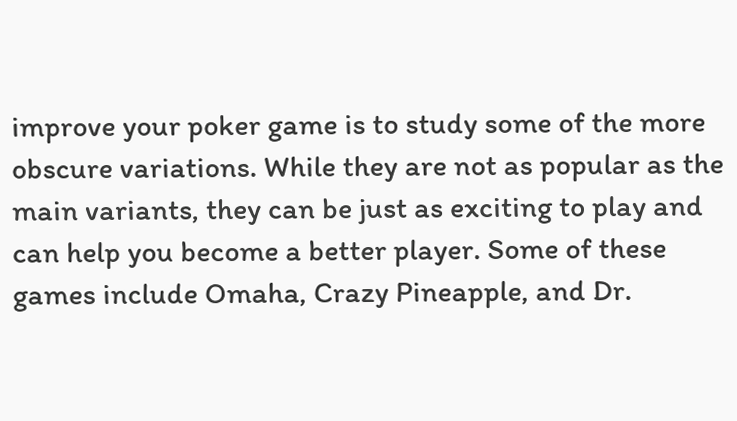improve your poker game is to study some of the more obscure variations. While they are not as popular as the main variants, they can be just as exciting to play and can help you become a better player. Some of these games include Omaha, Crazy Pineapple, and Dr.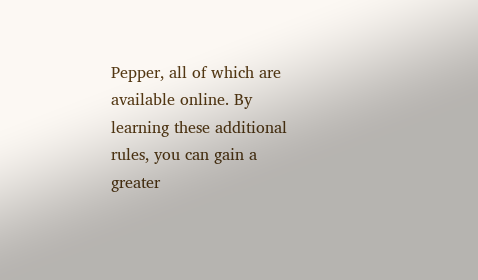Pepper, all of which are available online. By learning these additional rules, you can gain a greater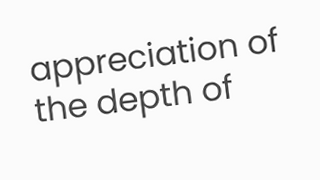appreciation of the depth of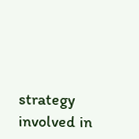strategy involved in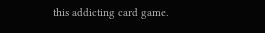this addicting card game.